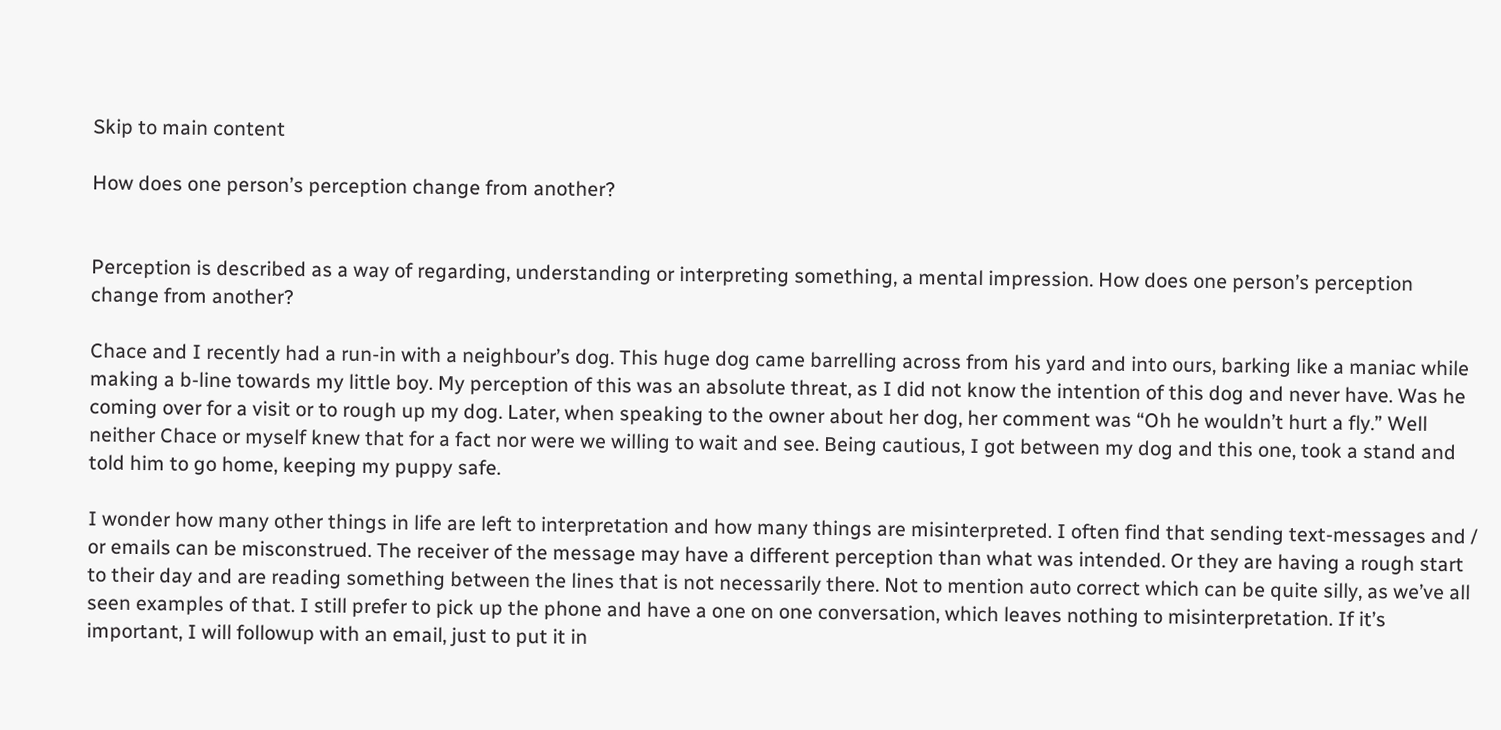Skip to main content

How does one person’s perception change from another?


Perception is described as a way of regarding, understanding or interpreting something, a mental impression. How does one person’s perception change from another?

Chace and I recently had a run-in with a neighbour’s dog. This huge dog came barrelling across from his yard and into ours, barking like a maniac while making a b-line towards my little boy. My perception of this was an absolute threat, as I did not know the intention of this dog and never have. Was he coming over for a visit or to rough up my dog. Later, when speaking to the owner about her dog, her comment was “Oh he wouldn’t hurt a fly.” Well neither Chace or myself knew that for a fact nor were we willing to wait and see. Being cautious, I got between my dog and this one, took a stand and told him to go home, keeping my puppy safe.

I wonder how many other things in life are left to interpretation and how many things are misinterpreted. I often find that sending text-messages and / or emails can be misconstrued. The receiver of the message may have a different perception than what was intended. Or they are having a rough start to their day and are reading something between the lines that is not necessarily there. Not to mention auto correct which can be quite silly, as we’ve all seen examples of that. I still prefer to pick up the phone and have a one on one conversation, which leaves nothing to misinterpretation. If it’s important, I will followup with an email, just to put it in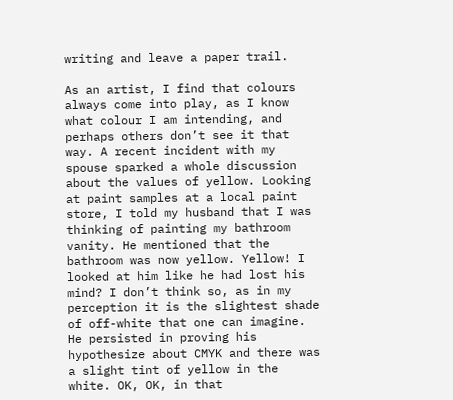writing and leave a paper trail.

As an artist, I find that colours always come into play, as I know what colour I am intending, and perhaps others don’t see it that way. A recent incident with my spouse sparked a whole discussion about the values of yellow. Looking at paint samples at a local paint store, I told my husband that I was thinking of painting my bathroom vanity. He mentioned that the bathroom was now yellow. Yellow! I looked at him like he had lost his mind? I don’t think so, as in my perception it is the slightest shade of off-white that one can imagine. He persisted in proving his hypothesize about CMYK and there was a slight tint of yellow in the white. OK, OK, in that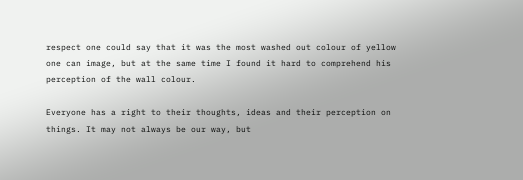respect one could say that it was the most washed out colour of yellow one can image, but at the same time I found it hard to comprehend his perception of the wall colour.

Everyone has a right to their thoughts, ideas and their perception on things. It may not always be our way, but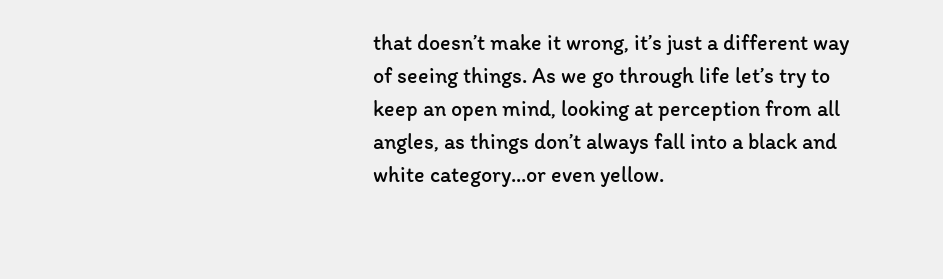that doesn’t make it wrong, it’s just a different way of seeing things. As we go through life let’s try to keep an open mind, looking at perception from all angles, as things don’t always fall into a black and white category...or even yellow.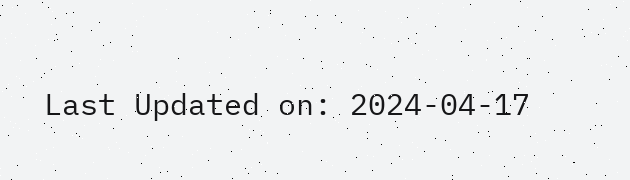Last Updated on: 2024-04-17